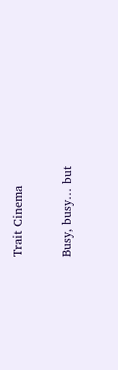Trait Cinema

Busy, busy… but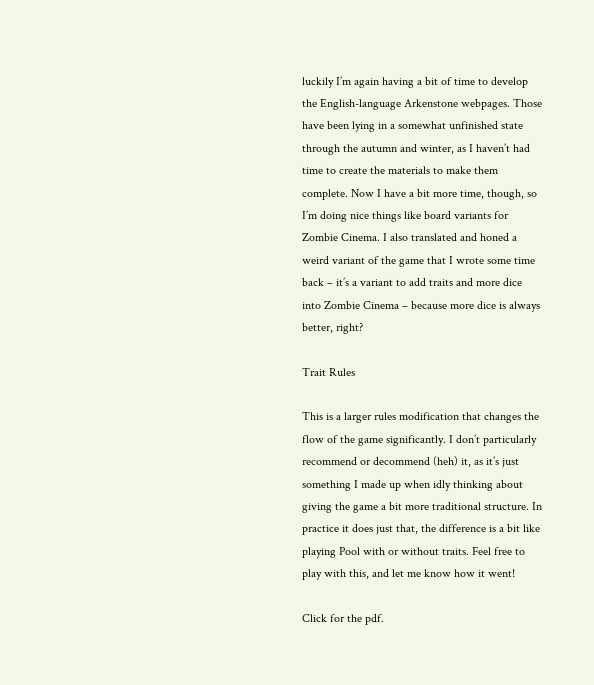luckily I’m again having a bit of time to develop the English-language Arkenstone webpages. Those have been lying in a somewhat unfinished state through the autumn and winter, as I haven’t had time to create the materials to make them complete. Now I have a bit more time, though, so I’m doing nice things like board variants for Zombie Cinema. I also translated and honed a weird variant of the game that I wrote some time back – it’s a variant to add traits and more dice into Zombie Cinema – because more dice is always better, right?

Trait Rules

This is a larger rules modification that changes the flow of the game significantly. I don’t particularly recommend or decommend (heh) it, as it’s just something I made up when idly thinking about giving the game a bit more traditional structure. In practice it does just that, the difference is a bit like playing Pool with or without traits. Feel free to play with this, and let me know how it went!

Click for the pdf.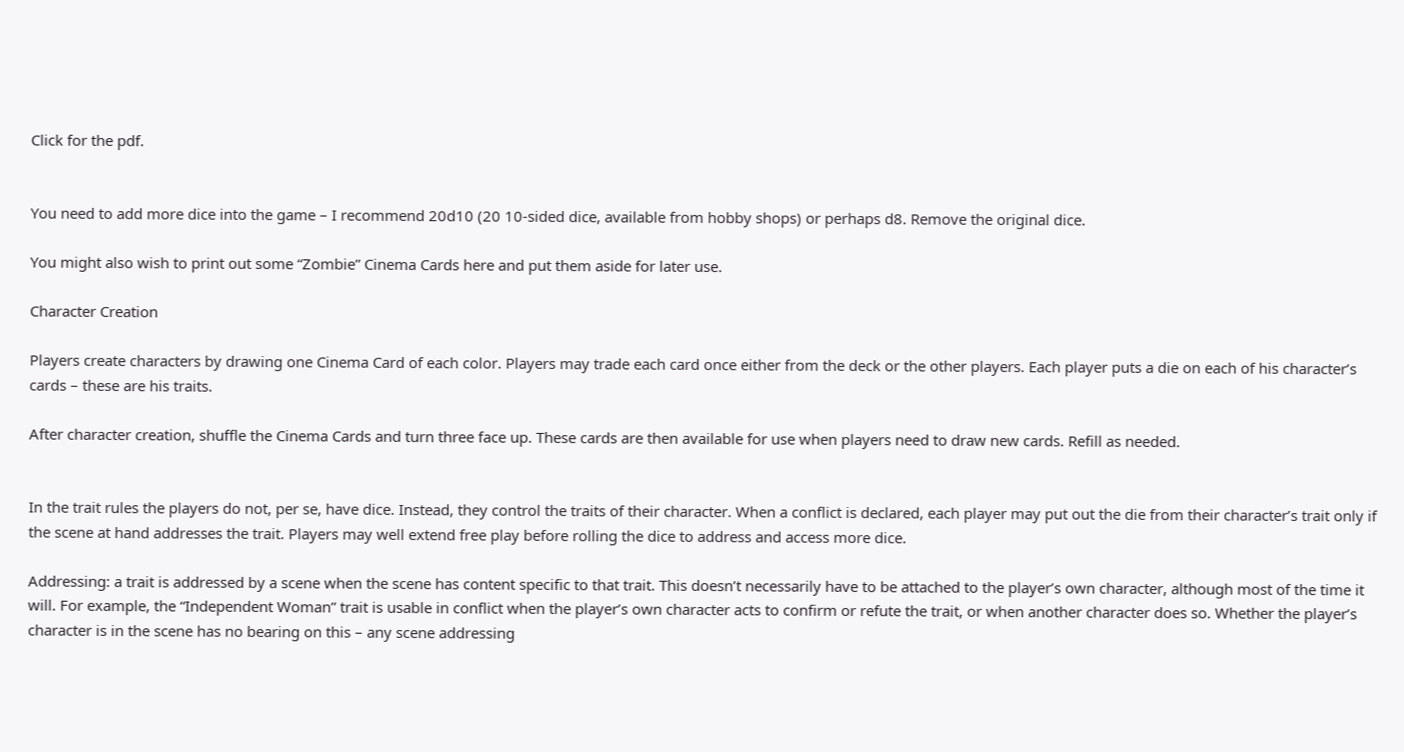Click for the pdf.


You need to add more dice into the game – I recommend 20d10 (20 10-sided dice, available from hobby shops) or perhaps d8. Remove the original dice.

You might also wish to print out some “Zombie” Cinema Cards here and put them aside for later use.

Character Creation

Players create characters by drawing one Cinema Card of each color. Players may trade each card once either from the deck or the other players. Each player puts a die on each of his character’s cards – these are his traits.

After character creation, shuffle the Cinema Cards and turn three face up. These cards are then available for use when players need to draw new cards. Refill as needed.


In the trait rules the players do not, per se, have dice. Instead, they control the traits of their character. When a conflict is declared, each player may put out the die from their character’s trait only if the scene at hand addresses the trait. Players may well extend free play before rolling the dice to address and access more dice.

Addressing: a trait is addressed by a scene when the scene has content specific to that trait. This doesn’t necessarily have to be attached to the player’s own character, although most of the time it will. For example, the “Independent Woman” trait is usable in conflict when the player’s own character acts to confirm or refute the trait, or when another character does so. Whether the player’s character is in the scene has no bearing on this – any scene addressing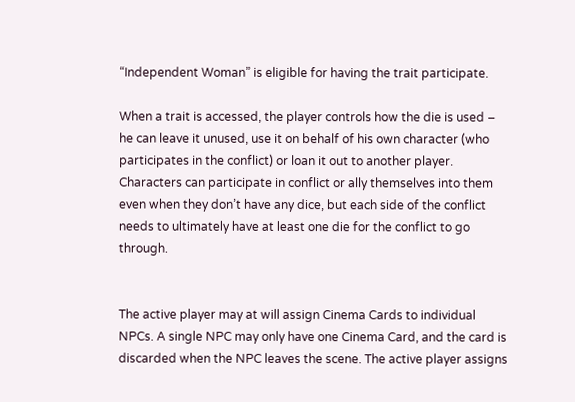“Independent Woman” is eligible for having the trait participate.

When a trait is accessed, the player controls how the die is used – he can leave it unused, use it on behalf of his own character (who participates in the conflict) or loan it out to another player. Characters can participate in conflict or ally themselves into them even when they don’t have any dice, but each side of the conflict needs to ultimately have at least one die for the conflict to go through.


The active player may at will assign Cinema Cards to individual NPCs. A single NPC may only have one Cinema Card, and the card is discarded when the NPC leaves the scene. The active player assigns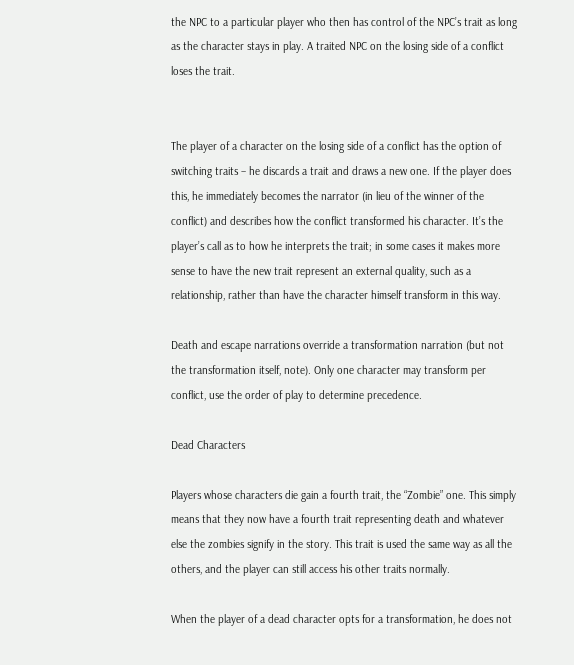the NPC to a particular player who then has control of the NPC’s trait as long as the character stays in play. A traited NPC on the losing side of a conflict loses the trait.


The player of a character on the losing side of a conflict has the option of switching traits – he discards a trait and draws a new one. If the player does this, he immediately becomes the narrator (in lieu of the winner of the conflict) and describes how the conflict transformed his character. It’s the player’s call as to how he interprets the trait; in some cases it makes more sense to have the new trait represent an external quality, such as a relationship, rather than have the character himself transform in this way.

Death and escape narrations override a transformation narration (but not the transformation itself, note). Only one character may transform per conflict, use the order of play to determine precedence.

Dead Characters

Players whose characters die gain a fourth trait, the “Zombie” one. This simply means that they now have a fourth trait representing death and whatever else the zombies signify in the story. This trait is used the same way as all the others, and the player can still access his other traits normally.

When the player of a dead character opts for a transformation, he does not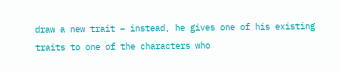draw a new trait – instead, he gives one of his existing traits to one of the characters who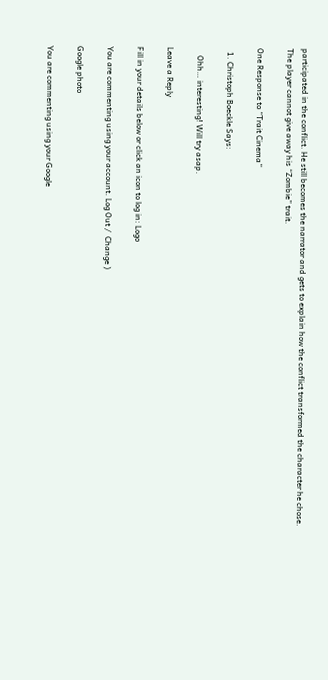participated in the conflict. He still becomes the narrator and gets to explain how the conflict transformed the character he chose. The player cannot give away his “Zombie” trait.

One Response to “Trait Cinema”

  1. Christoph Boeckle Says:

    Ohh… interesting! Will try asap.

Leave a Reply

Fill in your details below or click an icon to log in: Logo

You are commenting using your account. Log Out /  Change )

Google photo

You are commenting using your Google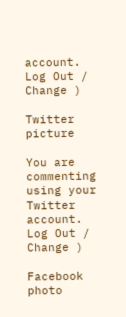account. Log Out /  Change )

Twitter picture

You are commenting using your Twitter account. Log Out /  Change )

Facebook photo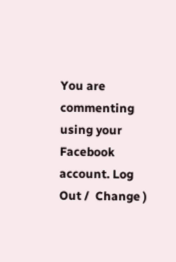You are commenting using your Facebook account. Log Out /  Change )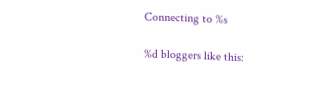Connecting to %s

%d bloggers like this: